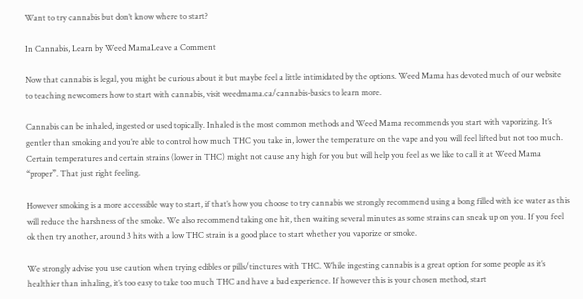Want to try cannabis but don’t know where to start?

In Cannabis, Learn by Weed MamaLeave a Comment

Now that cannabis is legal, you might be curious about it but maybe feel a little intimidated by the options. Weed Mama has devoted much of our website to teaching newcomers how to start with cannabis, visit weedmama.ca/cannabis-basics to learn more.

Cannabis can be inhaled, ingested or used topically. Inhaled is the most common methods and Weed Mama recommends you start with vaporizing. It’s gentler than smoking and you’re able to control how much THC you take in, lower the temperature on the vape and you will feel lifted but not too much. Certain temperatures and certain strains (lower in THC) might not cause any high for you but will help you feel as we like to call it at Weed Mama “proper”. That just right feeling.

However smoking is a more accessible way to start, if that’s how you choose to try cannabis we strongly recommend using a bong filled with ice water as this will reduce the harshness of the smoke. We also recommend taking one hit, then waiting several minutes as some strains can sneak up on you. If you feel ok then try another, around 3 hits with a low THC strain is a good place to start whether you vaporize or smoke.

We strongly advise you use caution when trying edibles or pills/tinctures with THC. While ingesting cannabis is a great option for some people as it’s healthier than inhaling, it’s too easy to take too much THC and have a bad experience. If however this is your chosen method, start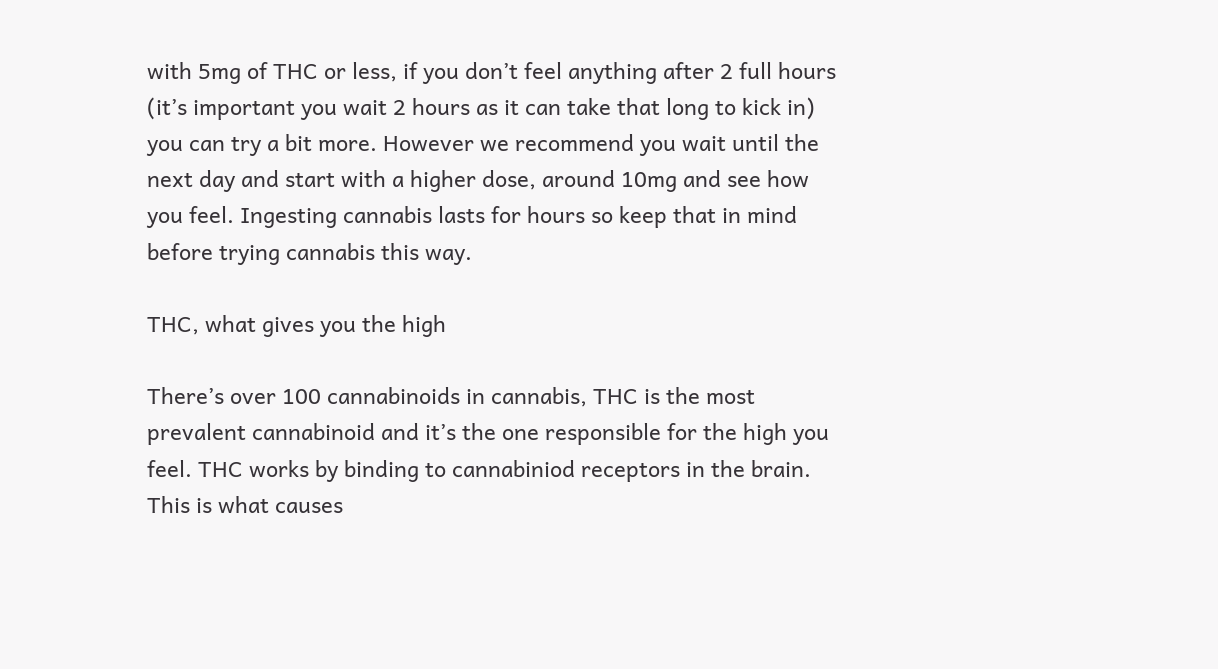with 5mg of THC or less, if you don’t feel anything after 2 full hours (it’s important you wait 2 hours as it can take that long to kick in) you can try a bit more. However we recommend you wait until the next day and start with a higher dose, around 10mg and see how you feel. Ingesting cannabis lasts for hours so keep that in mind before trying cannabis this way.

THC, what gives you the high

There’s over 100 cannabinoids in cannabis, THC is the most prevalent cannabinoid and it’s the one responsible for the high you feel. THC works by binding to cannabiniod receptors in the brain. This is what causes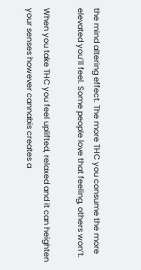the mind altering effect. The more THC you consume the more elevated you’ll feel. Some people love that feeling, others won’t.

When you take THC you feel uplifted, relaxed and it can heighten your senses however cannabis creates a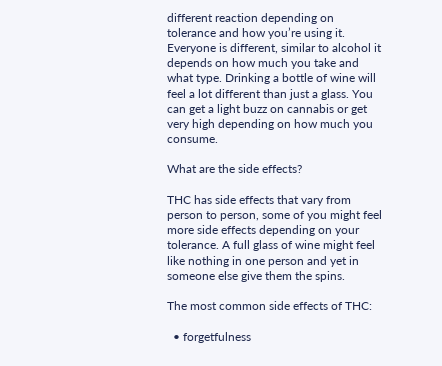different reaction depending on tolerance and how you’re using it. Everyone is different, similar to alcohol it depends on how much you take and what type. Drinking a bottle of wine will feel a lot different than just a glass. You can get a light buzz on cannabis or get very high depending on how much you consume.

What are the side effects?

THC has side effects that vary from person to person, some of you might feel more side effects depending on your tolerance. A full glass of wine might feel like nothing in one person and yet in someone else give them the spins.

The most common side effects of THC:

  • forgetfulness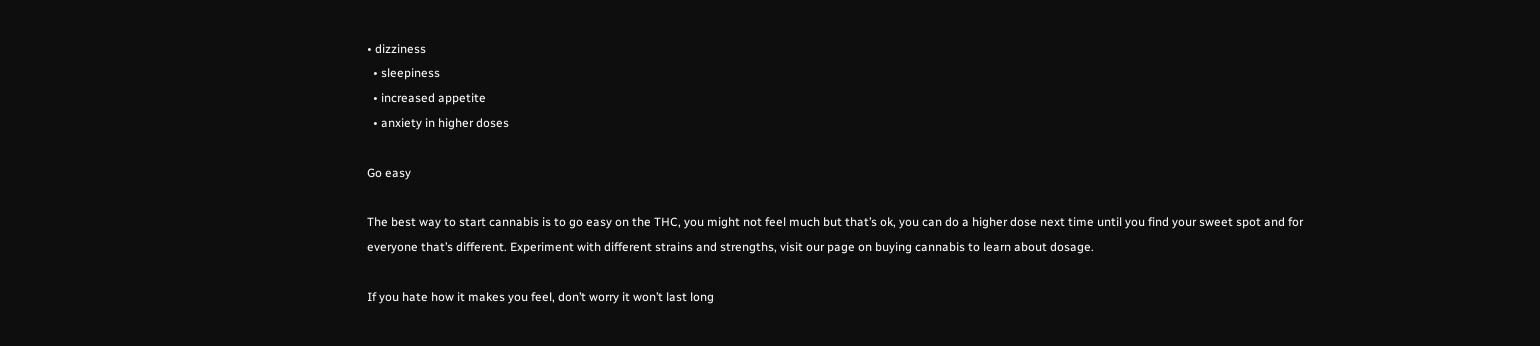• dizziness
  • sleepiness
  • increased appetite
  • anxiety in higher doses

Go easy

The best way to start cannabis is to go easy on the THC, you might not feel much but that’s ok, you can do a higher dose next time until you find your sweet spot and for everyone that’s different. Experiment with different strains and strengths, visit our page on buying cannabis to learn about dosage.

If you hate how it makes you feel, don’t worry it won’t last long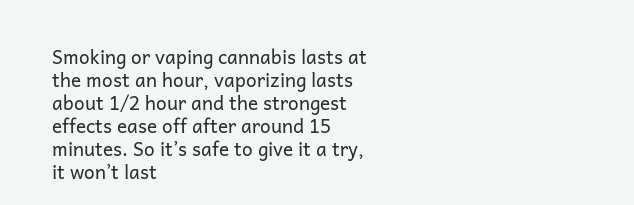Smoking or vaping cannabis lasts at the most an hour, vaporizing lasts about 1/2 hour and the strongest effects ease off after around 15 minutes. So it’s safe to give it a try, it won’t last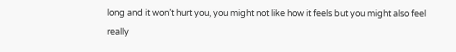long and it won’t hurt you, you might not like how it feels but you might also feel really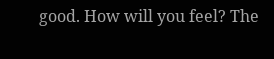good. How will you feel? The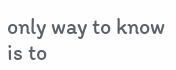only way to know is to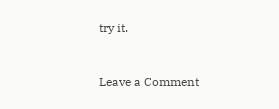try it.


Leave a Comment